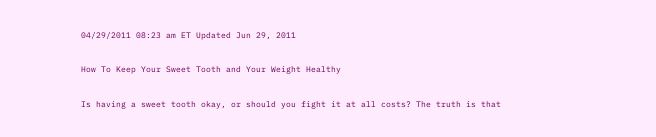04/29/2011 08:23 am ET Updated Jun 29, 2011

How To Keep Your Sweet Tooth and Your Weight Healthy

Is having a sweet tooth okay, or should you fight it at all costs? The truth is that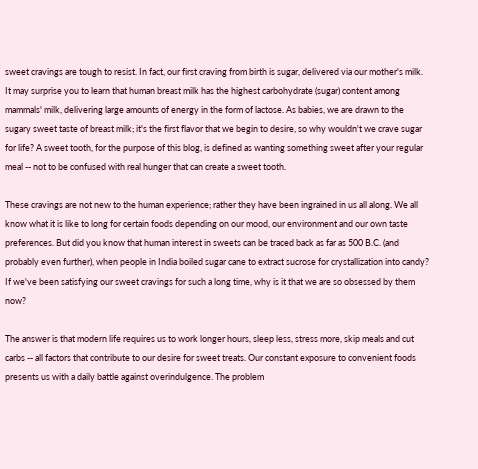sweet cravings are tough to resist. In fact, our first craving from birth is sugar, delivered via our mother's milk. It may surprise you to learn that human breast milk has the highest carbohydrate (sugar) content among mammals' milk, delivering large amounts of energy in the form of lactose. As babies, we are drawn to the sugary sweet taste of breast milk; it's the first flavor that we begin to desire, so why wouldn't we crave sugar for life? A sweet tooth, for the purpose of this blog, is defined as wanting something sweet after your regular meal -- not to be confused with real hunger that can create a sweet tooth.

These cravings are not new to the human experience; rather they have been ingrained in us all along. We all know what it is like to long for certain foods depending on our mood, our environment and our own taste preferences. But did you know that human interest in sweets can be traced back as far as 500 B.C. (and probably even further), when people in India boiled sugar cane to extract sucrose for crystallization into candy? If we've been satisfying our sweet cravings for such a long time, why is it that we are so obsessed by them now?

The answer is that modern life requires us to work longer hours, sleep less, stress more, skip meals and cut carbs -- all factors that contribute to our desire for sweet treats. Our constant exposure to convenient foods presents us with a daily battle against overindulgence. The problem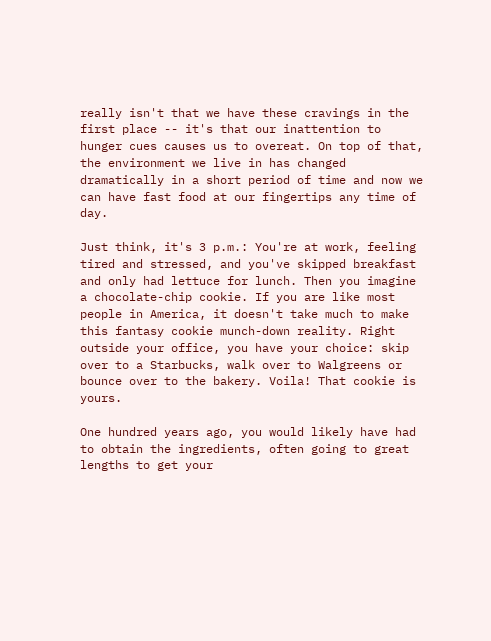really isn't that we have these cravings in the first place -- it's that our inattention to hunger cues causes us to overeat. On top of that, the environment we live in has changed dramatically in a short period of time and now we can have fast food at our fingertips any time of day.

Just think, it's 3 p.m.: You're at work, feeling tired and stressed, and you've skipped breakfast and only had lettuce for lunch. Then you imagine a chocolate-chip cookie. If you are like most people in America, it doesn't take much to make this fantasy cookie munch-down reality. Right outside your office, you have your choice: skip over to a Starbucks, walk over to Walgreens or bounce over to the bakery. Voila! That cookie is yours.

One hundred years ago, you would likely have had to obtain the ingredients, often going to great lengths to get your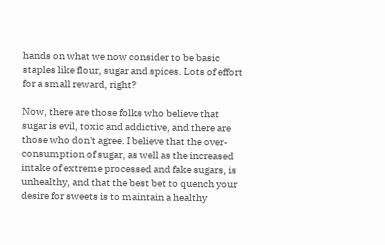hands on what we now consider to be basic staples like flour, sugar and spices. Lots of effort for a small reward, right?

Now, there are those folks who believe that sugar is evil, toxic and addictive, and there are those who don't agree. I believe that the over-consumption of sugar, as well as the increased intake of extreme processed and fake sugars, is unhealthy, and that the best bet to quench your desire for sweets is to maintain a healthy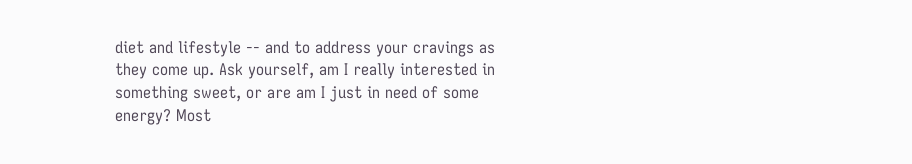diet and lifestyle -- and to address your cravings as they come up. Ask yourself, am I really interested in something sweet, or are am I just in need of some energy? Most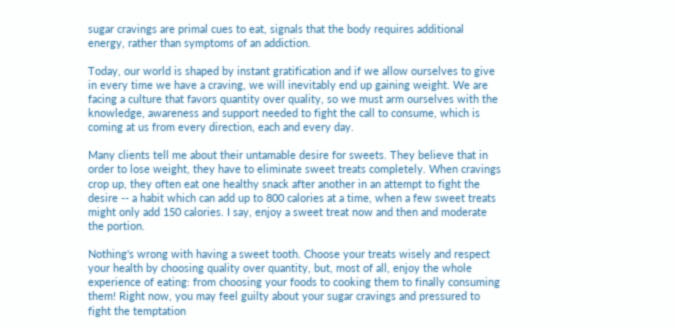sugar cravings are primal cues to eat, signals that the body requires additional energy, rather than symptoms of an addiction.

Today, our world is shaped by instant gratification and if we allow ourselves to give in every time we have a craving, we will inevitably end up gaining weight. We are facing a culture that favors quantity over quality, so we must arm ourselves with the knowledge, awareness and support needed to fight the call to consume, which is coming at us from every direction, each and every day.

Many clients tell me about their untamable desire for sweets. They believe that in order to lose weight, they have to eliminate sweet treats completely. When cravings crop up, they often eat one healthy snack after another in an attempt to fight the desire -- a habit which can add up to 800 calories at a time, when a few sweet treats might only add 150 calories. I say, enjoy a sweet treat now and then and moderate the portion.

Nothing's wrong with having a sweet tooth. Choose your treats wisely and respect your health by choosing quality over quantity, but, most of all, enjoy the whole experience of eating: from choosing your foods to cooking them to finally consuming them! Right now, you may feel guilty about your sugar cravings and pressured to fight the temptation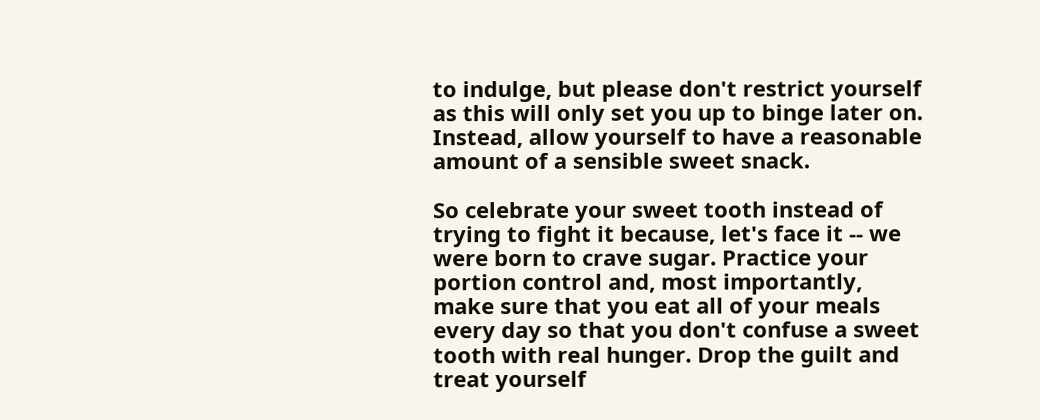to indulge, but please don't restrict yourself as this will only set you up to binge later on. Instead, allow yourself to have a reasonable amount of a sensible sweet snack.

So celebrate your sweet tooth instead of trying to fight it because, let's face it -- we were born to crave sugar. Practice your portion control and, most importantly, make sure that you eat all of your meals every day so that you don't confuse a sweet tooth with real hunger. Drop the guilt and treat yourself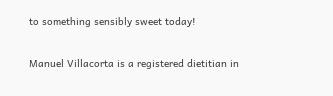to something sensibly sweet today!

Manuel Villacorta is a registered dietitian in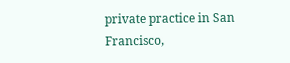private practice in San Francisco,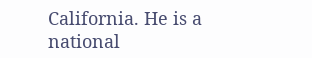California. He is a national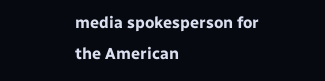media spokesperson for the American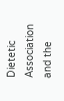Dietetic Association and the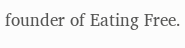founder of Eating Free.